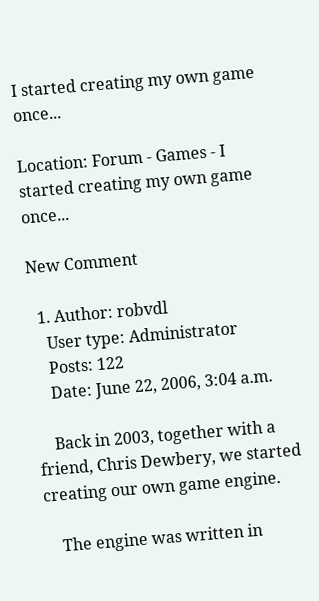I started creating my own game once...

Location: Forum - Games - I started creating my own game once...

New Comment

  1. Author: robvdl
    User type: Administrator
    Posts: 122
    Date: June 22, 2006, 3:04 a.m.

    Back in 2003, together with a friend, Chris Dewbery, we started creating our own game engine.

    The engine was written in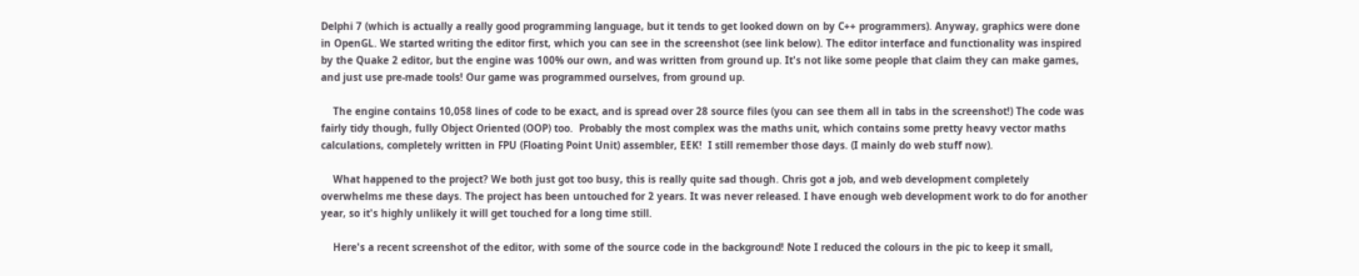Delphi 7 (which is actually a really good programming language, but it tends to get looked down on by C++ programmers). Anyway, graphics were done in OpenGL. We started writing the editor first, which you can see in the screenshot (see link below). The editor interface and functionality was inspired by the Quake 2 editor, but the engine was 100% our own, and was written from ground up. It's not like some people that claim they can make games, and just use pre-made tools! Our game was programmed ourselves, from ground up.

    The engine contains 10,058 lines of code to be exact, and is spread over 28 source files (you can see them all in tabs in the screenshot!) The code was fairly tidy though, fully Object Oriented (OOP) too.  Probably the most complex was the maths unit, which contains some pretty heavy vector maths calculations, completely written in FPU (Floating Point Unit) assembler, EEK!  I still remember those days. (I mainly do web stuff now).

    What happened to the project? We both just got too busy, this is really quite sad though. Chris got a job, and web development completely overwhelms me these days. The project has been untouched for 2 years. It was never released. I have enough web development work to do for another year, so it's highly unlikely it will get touched for a long time still.

    Here's a recent screenshot of the editor, with some of the source code in the background! Note I reduced the colours in the pic to keep it small,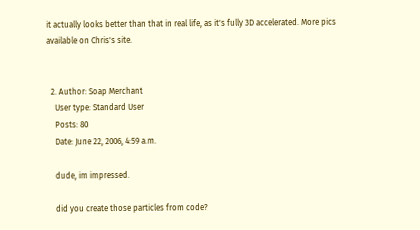it actually looks better than that in real life, as it's fully 3D accelerated. More pics available on Chris's site.


  2. Author: Soap Merchant
    User type: Standard User
    Posts: 80
    Date: June 22, 2006, 4:59 a.m.

    dude, im impressed.

    did you create those particles from code?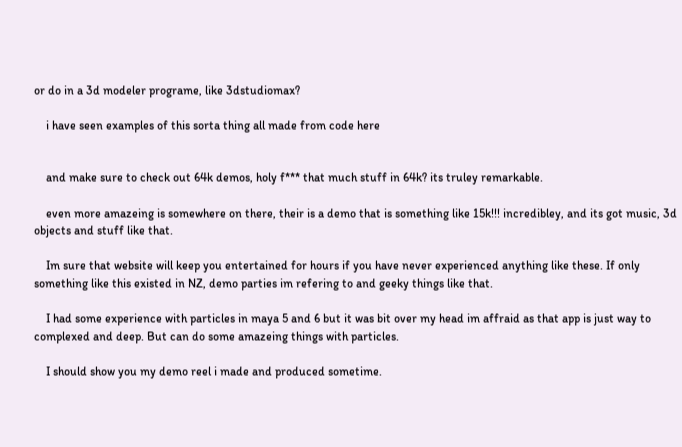or do in a 3d modeler programe, like 3dstudiomax?

    i have seen examples of this sorta thing all made from code here


    and make sure to check out 64k demos, holy f*** that much stuff in 64k? its truley remarkable.

    even more amazeing is somewhere on there, their is a demo that is something like 15k!!! incredibley, and its got music, 3d objects and stuff like that.

    Im sure that website will keep you entertained for hours if you have never experienced anything like these. If only something like this existed in NZ, demo parties im refering to and geeky things like that.

    I had some experience with particles in maya 5 and 6 but it was bit over my head im affraid as that app is just way to complexed and deep. But can do some amazeing things with particles.

    I should show you my demo reel i made and produced sometime.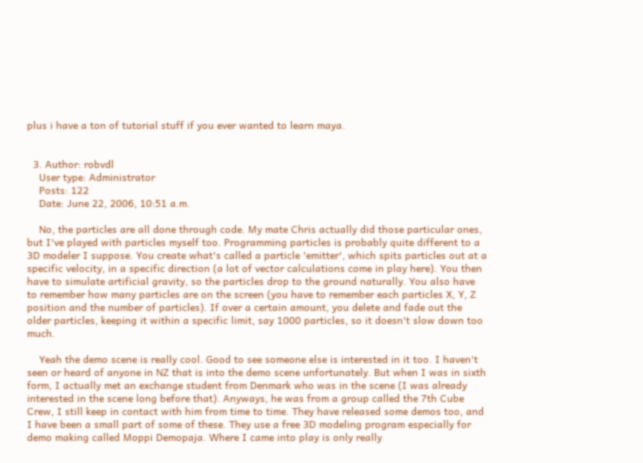plus i have a ton of tutorial stuff if you ever wanted to learn maya.


  3. Author: robvdl
    User type: Administrator
    Posts: 122
    Date: June 22, 2006, 10:51 a.m.

    No, the particles are all done through code. My mate Chris actually did those particular ones, but I've played with particles myself too. Programming particles is probably quite different to a 3D modeler I suppose. You create what's called a particle 'emitter', which spits particles out at a specific velocity, in a specific direction (a lot of vector calculations come in play here). You then have to simulate artificial gravity, so the particles drop to the ground naturally. You also have to remember how many particles are on the screen (you have to remember each particles X, Y, Z position and the number of particles). If over a certain amount, you delete and fade out the older particles, keeping it within a specific limit, say 1000 particles, so it doesn't slow down too much.

    Yeah the demo scene is really cool. Good to see someone else is interested in it too. I haven't seen or heard of anyone in NZ that is into the demo scene unfortunately. But when I was in sixth form, I actually met an exchange student from Denmark who was in the scene (I was already interested in the scene long before that). Anyways, he was from a group called the 7th Cube Crew, I still keep in contact with him from time to time. They have released some demos too, and I have been a small part of some of these. They use a free 3D modeling program especially for demo making called Moppi Demopaja. Where I came into play is only really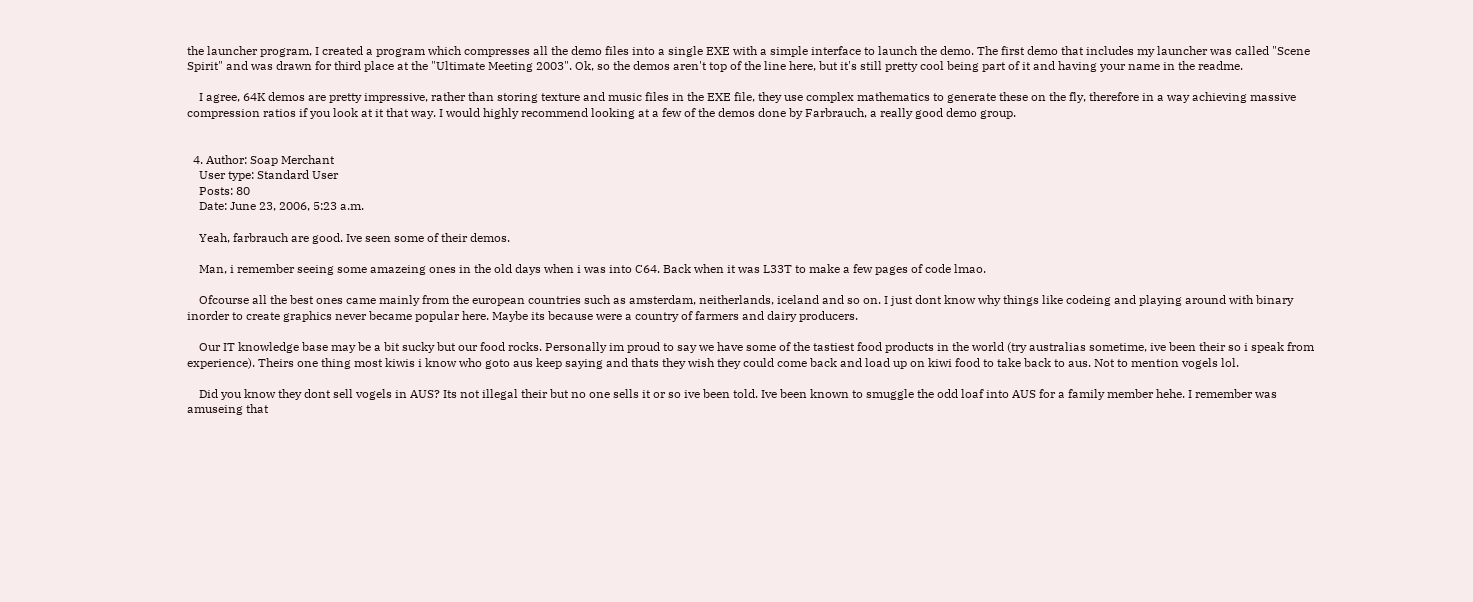the launcher program, I created a program which compresses all the demo files into a single EXE with a simple interface to launch the demo. The first demo that includes my launcher was called "Scene Spirit" and was drawn for third place at the "Ultimate Meeting 2003". Ok, so the demos aren't top of the line here, but it's still pretty cool being part of it and having your name in the readme.

    I agree, 64K demos are pretty impressive, rather than storing texture and music files in the EXE file, they use complex mathematics to generate these on the fly, therefore in a way achieving massive compression ratios if you look at it that way. I would highly recommend looking at a few of the demos done by Farbrauch, a really good demo group.


  4. Author: Soap Merchant
    User type: Standard User
    Posts: 80
    Date: June 23, 2006, 5:23 a.m.

    Yeah, farbrauch are good. Ive seen some of their demos.

    Man, i remember seeing some amazeing ones in the old days when i was into C64. Back when it was L33T to make a few pages of code lmao.

    Ofcourse all the best ones came mainly from the european countries such as amsterdam, neitherlands, iceland and so on. I just dont know why things like codeing and playing around with binary inorder to create graphics never became popular here. Maybe its because were a country of farmers and dairy producers.

    Our IT knowledge base may be a bit sucky but our food rocks. Personally im proud to say we have some of the tastiest food products in the world (try australias sometime, ive been their so i speak from experience). Theirs one thing most kiwis i know who goto aus keep saying and thats they wish they could come back and load up on kiwi food to take back to aus. Not to mention vogels lol.

    Did you know they dont sell vogels in AUS? Its not illegal their but no one sells it or so ive been told. Ive been known to smuggle the odd loaf into AUS for a family member hehe. I remember was amuseing that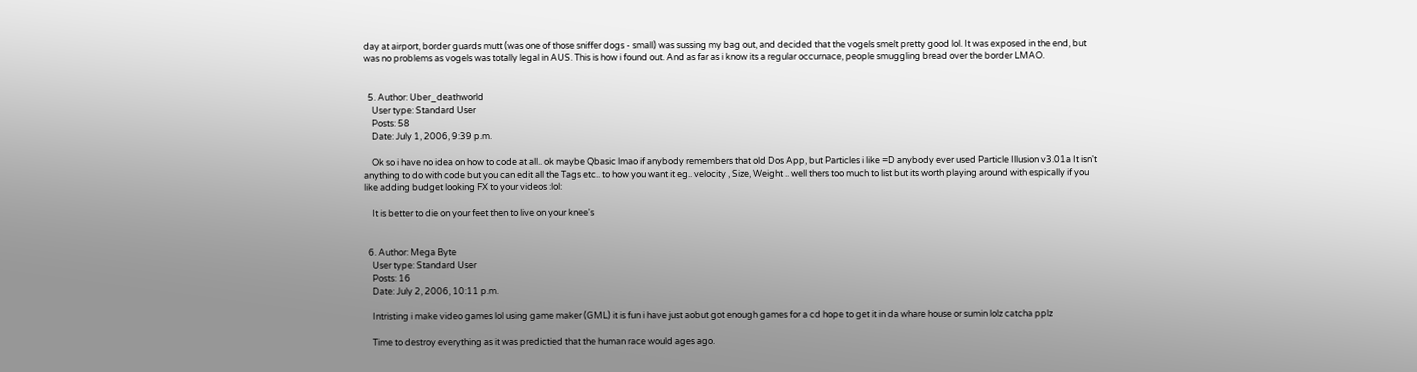day at airport, border guards mutt (was one of those sniffer dogs - small) was sussing my bag out, and decided that the vogels smelt pretty good lol. It was exposed in the end, but was no problems as vogels was totally legal in AUS. This is how i found out. And as far as i know its a regular occurnace, people smuggling bread over the border LMAO.


  5. Author: Uber_deathworld
    User type: Standard User
    Posts: 58
    Date: July 1, 2006, 9:39 p.m.

    Ok so i have no idea on how to code at all.. ok maybe Qbasic lmao if anybody remembers that old Dos App, but Particles i like =D anybody ever used Particle Illusion v3.01a It isn't anything to do with code but you can edit all the Tags etc.. to how you want it eg.. velocity , Size, Weight .. well thers too much to list but its worth playing around with espically if you like adding budget looking FX to your videos :lol:

    It is better to die on your feet then to live on your knee's


  6. Author: Mega Byte
    User type: Standard User
    Posts: 16
    Date: July 2, 2006, 10:11 p.m.

    Intristing i make video games lol using game maker (GML) it is fun i have just aobut got enough games for a cd hope to get it in da whare house or sumin lolz catcha pplz

    Time to destroy everything as it was predictied that the human race would ages ago.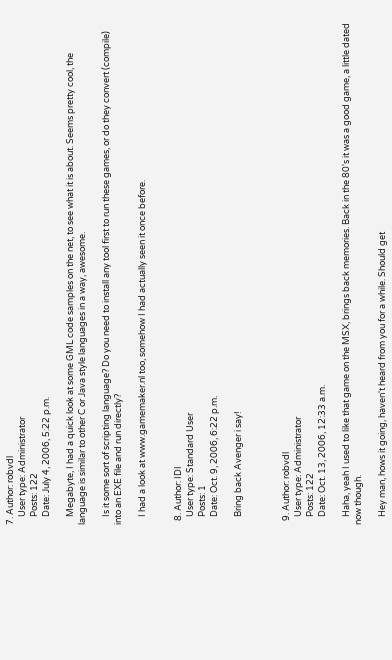7. Author: robvdl
    User type: Administrator
    Posts: 122
    Date: July 4, 2006, 5:22 p.m.

    Megabyte, I had a quick look at some GML code samples on the net, to see what it is about. Seems pretty cool, the language is similar to other C or Java style languages in a way, awesome.

    Is it some sort of scripting language? Do you need to install any tool first to run these games, or do they convert (compile) into an EXE file and run directly?

    I had a look at www.gamemaker.nl too, somehow I had actually seen it once before.


  8. Author: IDI
    User type: Standard User
    Posts: 1
    Date: Oct. 9, 2006, 6:22 p.m.

    Bring back Avenger i say!



  9. Author: robvdl
    User type: Administrator
    Posts: 122
    Date: Oct. 13, 2006, 12:33 a.m.

    Haha, yeah I used to like that game on the MSX, brings back memories. Back in the 80's it was a good game, a little dated now though.

    Hey man, hows it going, haven't heard from you for a while. Should get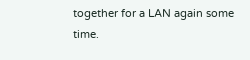together for a LAN again some time.